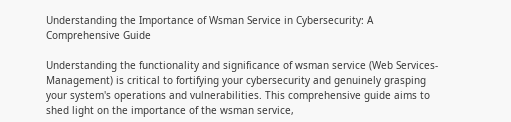Understanding the Importance of Wsman Service in Cybersecurity: A Comprehensive Guide

Understanding the functionality and significance of wsman service (Web Services-Management) is critical to fortifying your cybersecurity and genuinely grasping your system's operations and vulnerabilities. This comprehensive guide aims to shed light on the importance of the wsman service,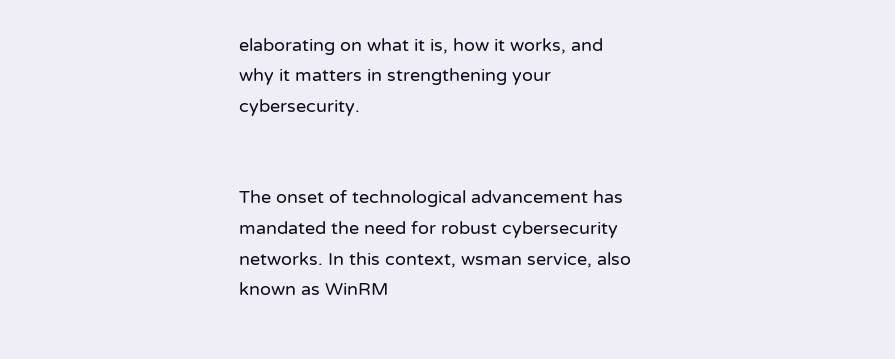elaborating on what it is, how it works, and why it matters in strengthening your cybersecurity.


The onset of technological advancement has mandated the need for robust cybersecurity networks. In this context, wsman service, also known as WinRM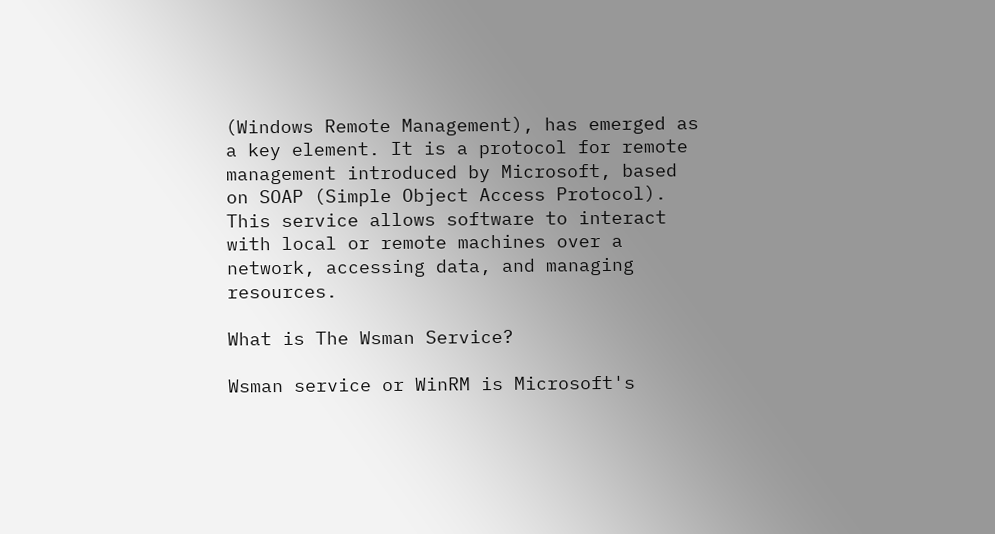(Windows Remote Management), has emerged as a key element. It is a protocol for remote management introduced by Microsoft, based on SOAP (Simple Object Access Protocol). This service allows software to interact with local or remote machines over a network, accessing data, and managing resources.

What is The Wsman Service?

Wsman service or WinRM is Microsoft's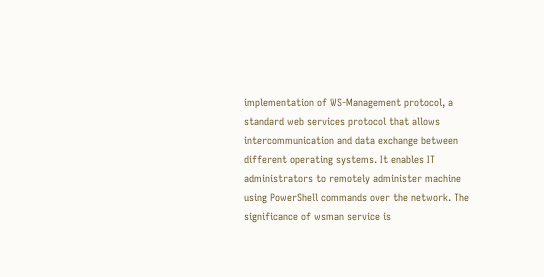implementation of WS-Management protocol, a standard web services protocol that allows intercommunication and data exchange between different operating systems. It enables IT administrators to remotely administer machine using PowerShell commands over the network. The significance of wsman service is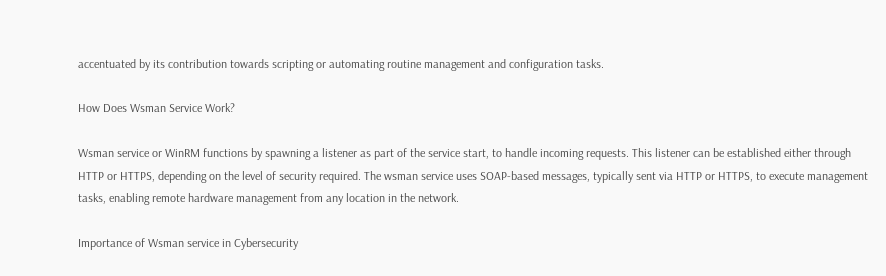accentuated by its contribution towards scripting or automating routine management and configuration tasks.

How Does Wsman Service Work?

Wsman service or WinRM functions by spawning a listener as part of the service start, to handle incoming requests. This listener can be established either through HTTP or HTTPS, depending on the level of security required. The wsman service uses SOAP-based messages, typically sent via HTTP or HTTPS, to execute management tasks, enabling remote hardware management from any location in the network.

Importance of Wsman service in Cybersecurity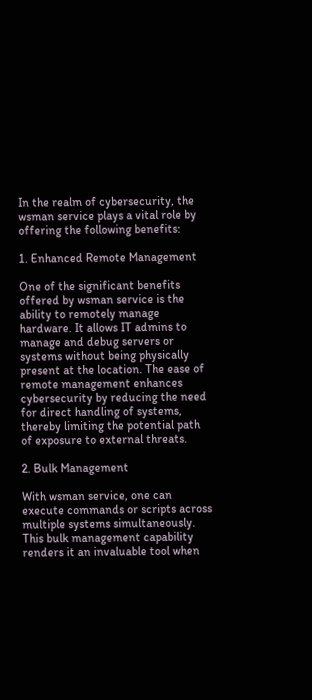In the realm of cybersecurity, the wsman service plays a vital role by offering the following benefits:

1. Enhanced Remote Management

One of the significant benefits offered by wsman service is the ability to remotely manage hardware. It allows IT admins to manage and debug servers or systems without being physically present at the location. The ease of remote management enhances cybersecurity by reducing the need for direct handling of systems, thereby limiting the potential path of exposure to external threats.

2. Bulk Management

With wsman service, one can execute commands or scripts across multiple systems simultaneously. This bulk management capability renders it an invaluable tool when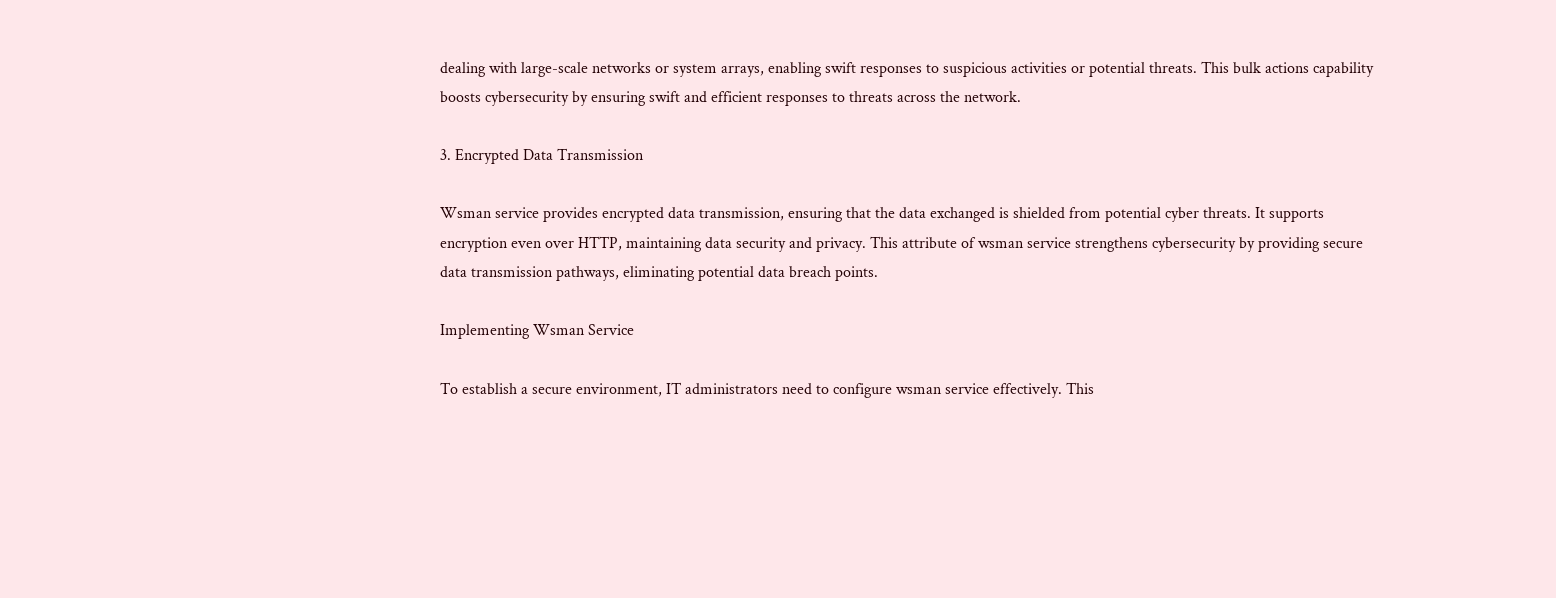dealing with large-scale networks or system arrays, enabling swift responses to suspicious activities or potential threats. This bulk actions capability boosts cybersecurity by ensuring swift and efficient responses to threats across the network.

3. Encrypted Data Transmission

Wsman service provides encrypted data transmission, ensuring that the data exchanged is shielded from potential cyber threats. It supports encryption even over HTTP, maintaining data security and privacy. This attribute of wsman service strengthens cybersecurity by providing secure data transmission pathways, eliminating potential data breach points.

Implementing Wsman Service

To establish a secure environment, IT administrators need to configure wsman service effectively. This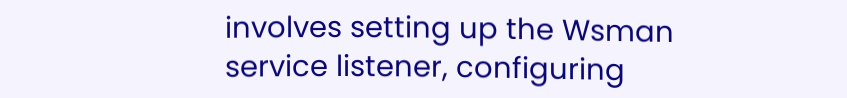involves setting up the Wsman service listener, configuring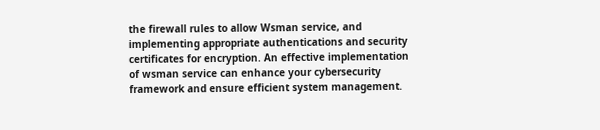the firewall rules to allow Wsman service, and implementing appropriate authentications and security certificates for encryption. An effective implementation of wsman service can enhance your cybersecurity framework and ensure efficient system management.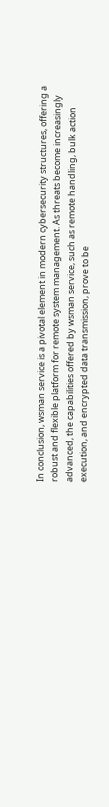In conclusion, wsman service is a pivotal element in modern cybersecurity structures, offering a robust and flexible platform for remote system management. As threats become increasingly advanced, the capabilities offered by wsman service, such as remote handling, bulk action execution, and encrypted data transmission, prove to be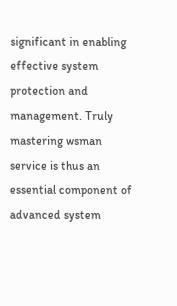significant in enabling effective system protection and management. Truly mastering wsman service is thus an essential component of advanced system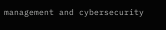management and cybersecurity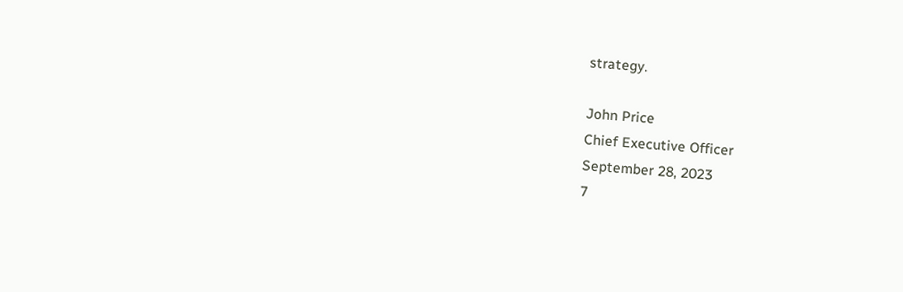strategy.

John Price
Chief Executive Officer
September 28, 2023
7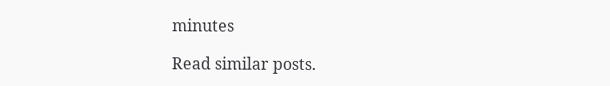minutes

Read similar posts.